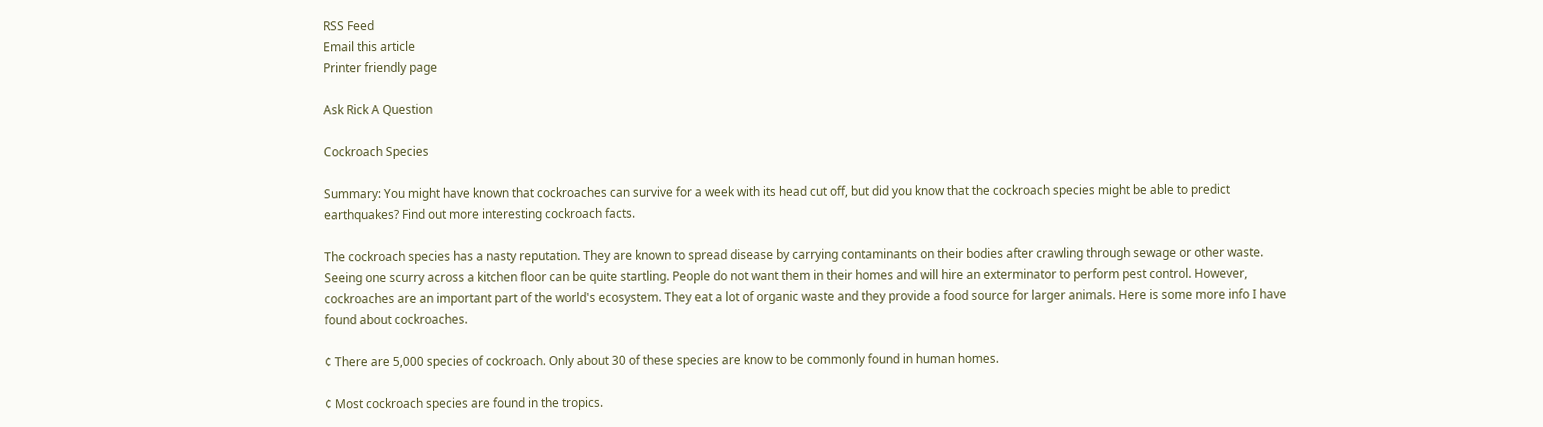RSS Feed
Email this article
Printer friendly page

Ask Rick A Question

Cockroach Species

Summary: You might have known that cockroaches can survive for a week with its head cut off, but did you know that the cockroach species might be able to predict earthquakes? Find out more interesting cockroach facts.

The cockroach species has a nasty reputation. They are known to spread disease by carrying contaminants on their bodies after crawling through sewage or other waste. Seeing one scurry across a kitchen floor can be quite startling. People do not want them in their homes and will hire an exterminator to perform pest control. However, cockroaches are an important part of the world's ecosystem. They eat a lot of organic waste and they provide a food source for larger animals. Here is some more info I have found about cockroaches.

¢ There are 5,000 species of cockroach. Only about 30 of these species are know to be commonly found in human homes.

¢ Most cockroach species are found in the tropics.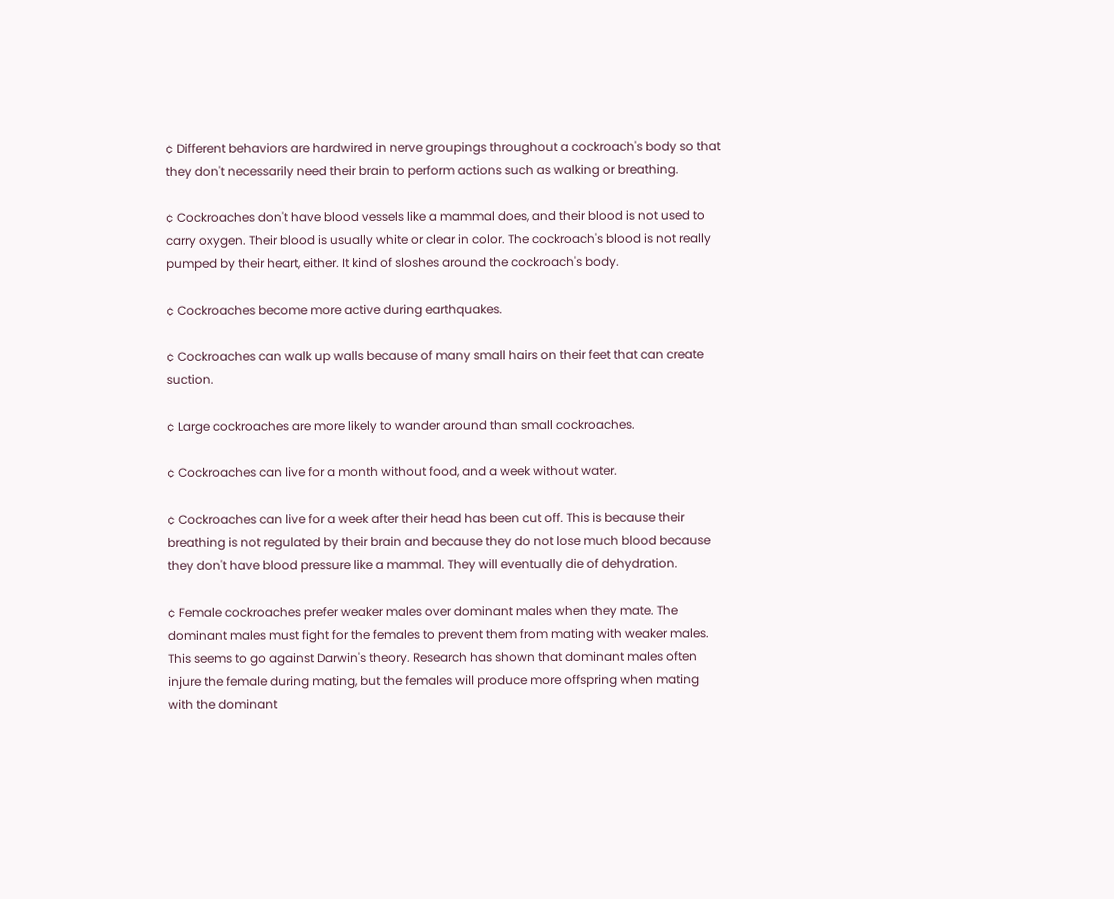¢ Different behaviors are hardwired in nerve groupings throughout a cockroach's body so that they don't necessarily need their brain to perform actions such as walking or breathing.

¢ Cockroaches don't have blood vessels like a mammal does, and their blood is not used to carry oxygen. Their blood is usually white or clear in color. The cockroach's blood is not really pumped by their heart, either. It kind of sloshes around the cockroach's body.

¢ Cockroaches become more active during earthquakes.

¢ Cockroaches can walk up walls because of many small hairs on their feet that can create suction.

¢ Large cockroaches are more likely to wander around than small cockroaches.

¢ Cockroaches can live for a month without food, and a week without water.

¢ Cockroaches can live for a week after their head has been cut off. This is because their breathing is not regulated by their brain and because they do not lose much blood because they don't have blood pressure like a mammal. They will eventually die of dehydration.

¢ Female cockroaches prefer weaker males over dominant males when they mate. The dominant males must fight for the females to prevent them from mating with weaker males. This seems to go against Darwin's theory. Research has shown that dominant males often injure the female during mating, but the females will produce more offspring when mating with the dominant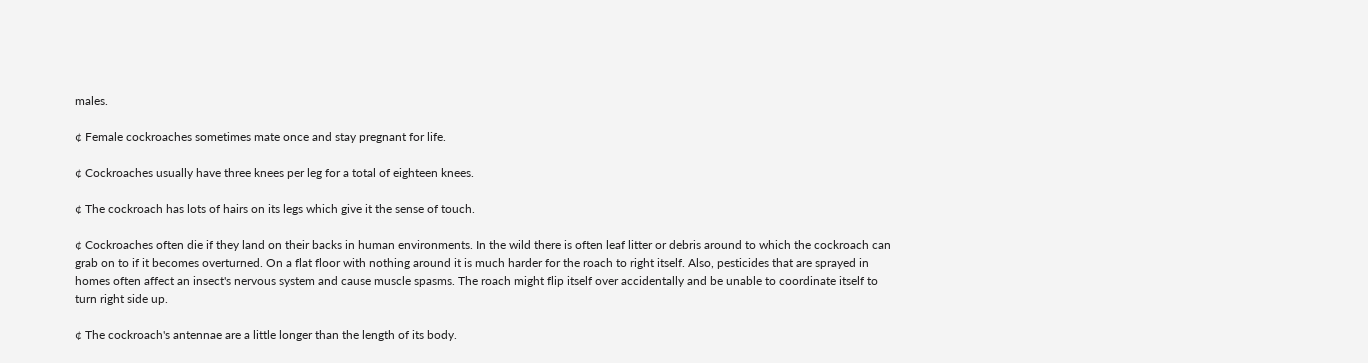males.

¢ Female cockroaches sometimes mate once and stay pregnant for life.

¢ Cockroaches usually have three knees per leg for a total of eighteen knees.

¢ The cockroach has lots of hairs on its legs which give it the sense of touch.

¢ Cockroaches often die if they land on their backs in human environments. In the wild there is often leaf litter or debris around to which the cockroach can grab on to if it becomes overturned. On a flat floor with nothing around it is much harder for the roach to right itself. Also, pesticides that are sprayed in homes often affect an insect's nervous system and cause muscle spasms. The roach might flip itself over accidentally and be unable to coordinate itself to turn right side up.

¢ The cockroach's antennae are a little longer than the length of its body.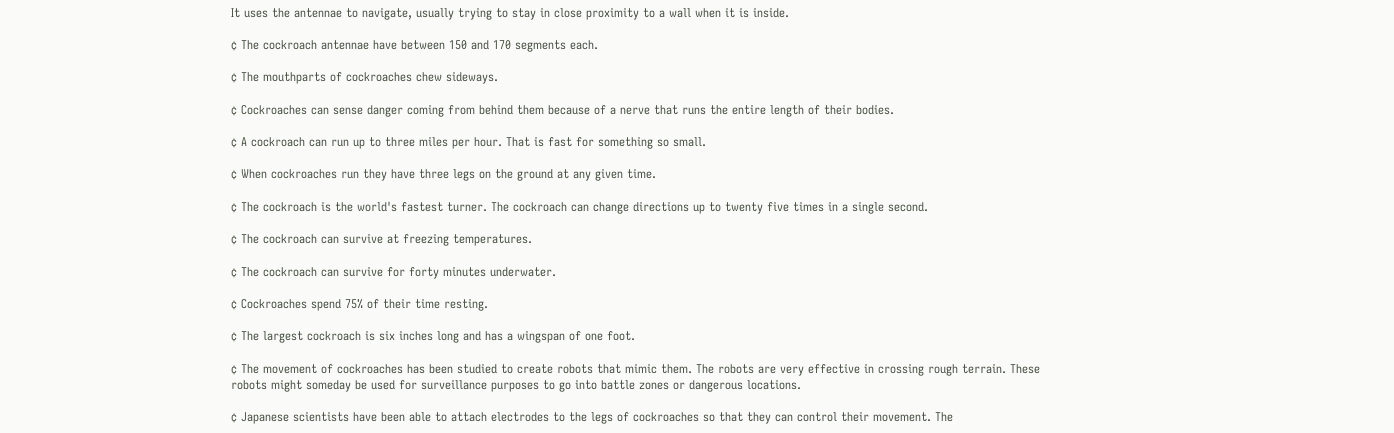It uses the antennae to navigate, usually trying to stay in close proximity to a wall when it is inside.

¢ The cockroach antennae have between 150 and 170 segments each.

¢ The mouthparts of cockroaches chew sideways.

¢ Cockroaches can sense danger coming from behind them because of a nerve that runs the entire length of their bodies.

¢ A cockroach can run up to three miles per hour. That is fast for something so small.

¢ When cockroaches run they have three legs on the ground at any given time.

¢ The cockroach is the world's fastest turner. The cockroach can change directions up to twenty five times in a single second.

¢ The cockroach can survive at freezing temperatures.

¢ The cockroach can survive for forty minutes underwater.

¢ Cockroaches spend 75% of their time resting.

¢ The largest cockroach is six inches long and has a wingspan of one foot.

¢ The movement of cockroaches has been studied to create robots that mimic them. The robots are very effective in crossing rough terrain. These robots might someday be used for surveillance purposes to go into battle zones or dangerous locations.

¢ Japanese scientists have been able to attach electrodes to the legs of cockroaches so that they can control their movement. The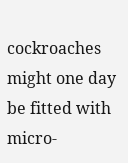cockroaches might one day be fitted with micro-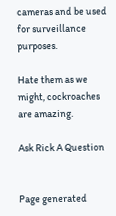cameras and be used for surveillance purposes.

Hate them as we might, cockroaches are amazing.

Ask Rick A Question


Page generated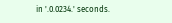in '.0.0234.' seconds.